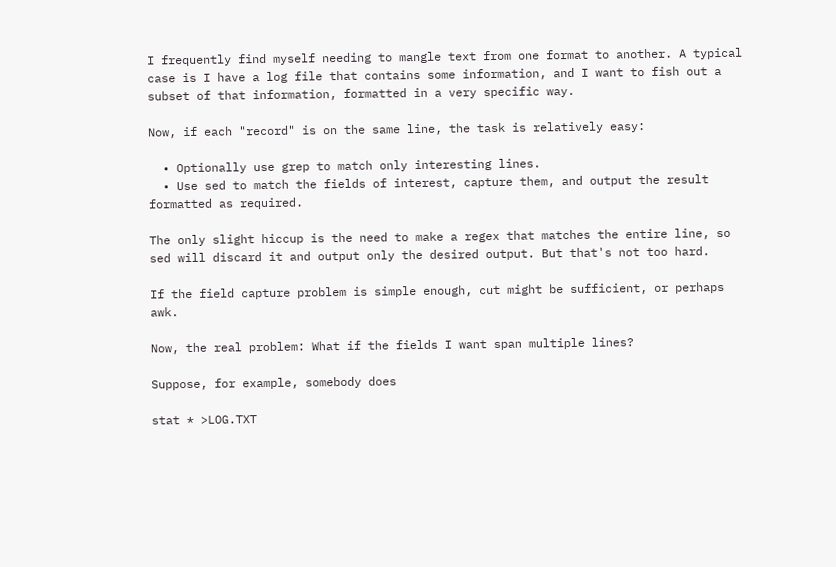I frequently find myself needing to mangle text from one format to another. A typical case is I have a log file that contains some information, and I want to fish out a subset of that information, formatted in a very specific way.

Now, if each "record" is on the same line, the task is relatively easy:

  • Optionally use grep to match only interesting lines.
  • Use sed to match the fields of interest, capture them, and output the result formatted as required.

The only slight hiccup is the need to make a regex that matches the entire line, so sed will discard it and output only the desired output. But that's not too hard.

If the field capture problem is simple enough, cut might be sufficient, or perhaps awk.

Now, the real problem: What if the fields I want span multiple lines?

Suppose, for example, somebody does

stat * >LOG.TXT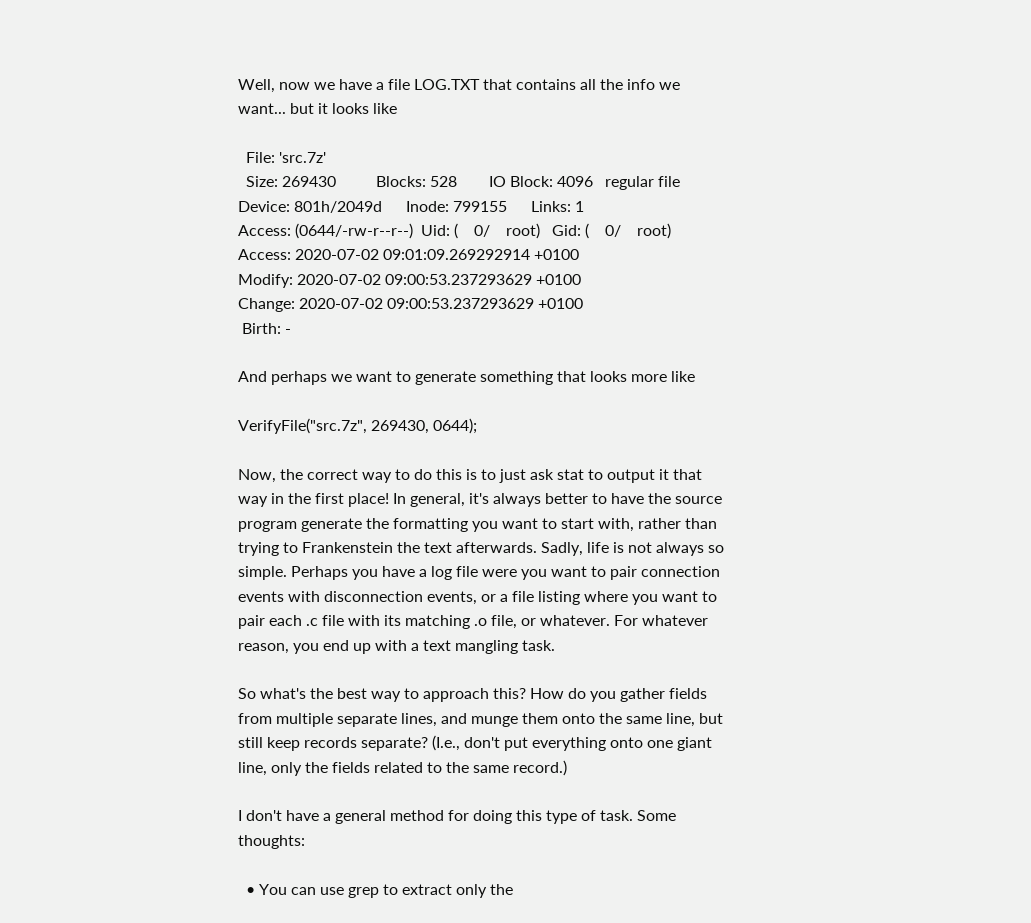Well, now we have a file LOG.TXT that contains all the info we want... but it looks like

  File: 'src.7z'
  Size: 269430          Blocks: 528        IO Block: 4096   regular file
Device: 801h/2049d      Inode: 799155      Links: 1
Access: (0644/-rw-r--r--)  Uid: (    0/    root)   Gid: (    0/    root)
Access: 2020-07-02 09:01:09.269292914 +0100
Modify: 2020-07-02 09:00:53.237293629 +0100
Change: 2020-07-02 09:00:53.237293629 +0100
 Birth: -

And perhaps we want to generate something that looks more like

VerifyFile("src.7z", 269430, 0644);

Now, the correct way to do this is to just ask stat to output it that way in the first place! In general, it's always better to have the source program generate the formatting you want to start with, rather than trying to Frankenstein the text afterwards. Sadly, life is not always so simple. Perhaps you have a log file were you want to pair connection events with disconnection events, or a file listing where you want to pair each .c file with its matching .o file, or whatever. For whatever reason, you end up with a text mangling task.

So what's the best way to approach this? How do you gather fields from multiple separate lines, and munge them onto the same line, but still keep records separate? (I.e., don't put everything onto one giant line, only the fields related to the same record.)

I don't have a general method for doing this type of task. Some thoughts:

  • You can use grep to extract only the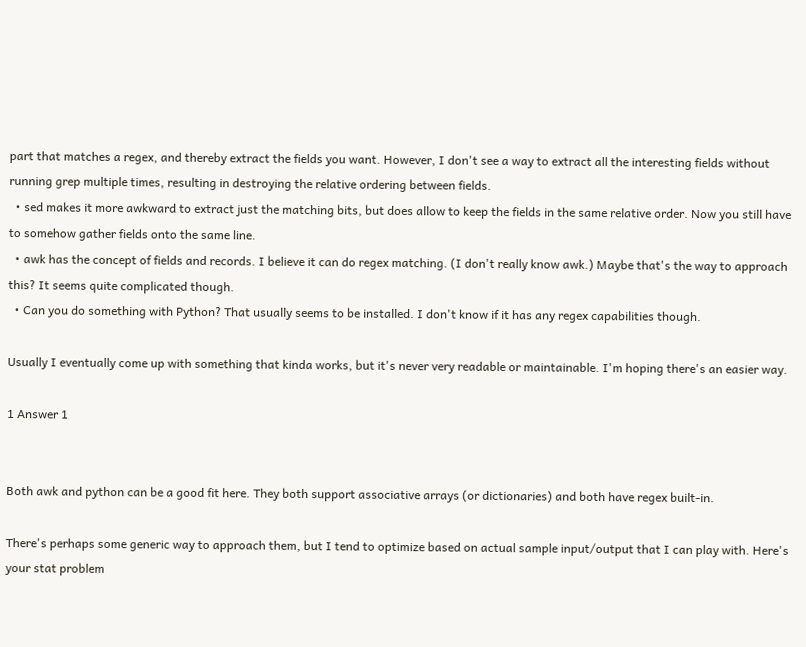part that matches a regex, and thereby extract the fields you want. However, I don't see a way to extract all the interesting fields without running grep multiple times, resulting in destroying the relative ordering between fields.
  • sed makes it more awkward to extract just the matching bits, but does allow to keep the fields in the same relative order. Now you still have to somehow gather fields onto the same line.
  • awk has the concept of fields and records. I believe it can do regex matching. (I don't really know awk.) Maybe that's the way to approach this? It seems quite complicated though.
  • Can you do something with Python? That usually seems to be installed. I don't know if it has any regex capabilities though.

Usually I eventually come up with something that kinda works, but it's never very readable or maintainable. I'm hoping there's an easier way.

1 Answer 1


Both awk and python can be a good fit here. They both support associative arrays (or dictionaries) and both have regex built-in.

There's perhaps some generic way to approach them, but I tend to optimize based on actual sample input/output that I can play with. Here's your stat problem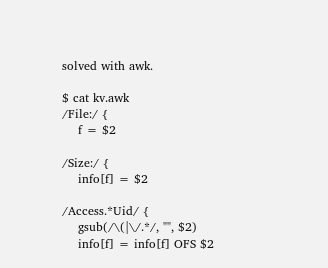solved with awk.

$ cat kv.awk
/File:/ {
    f = $2

/Size:/ {
    info[f] = $2

/Access.*Uid/ {
    gsub(/\(|\/.*/, "", $2)
    info[f] = info[f] OFS $2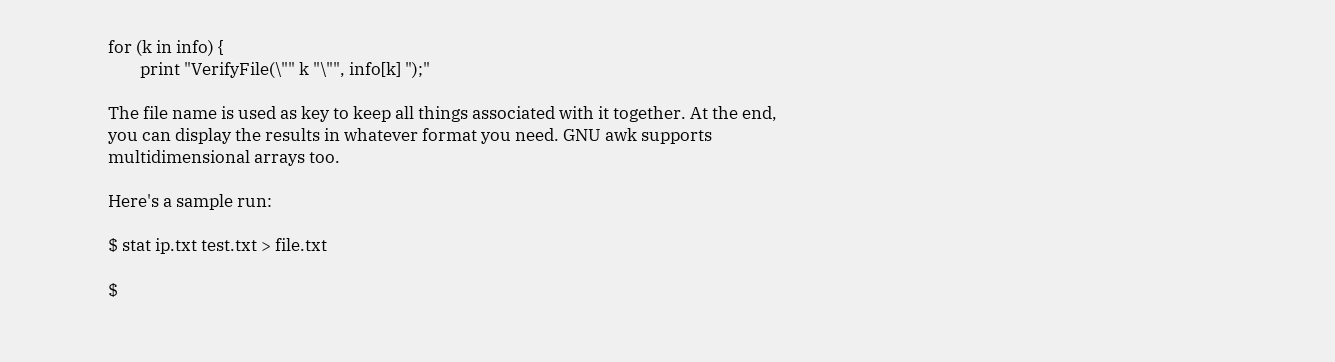for (k in info) {
        print "VerifyFile(\"" k "\"", info[k] ");"

The file name is used as key to keep all things associated with it together. At the end, you can display the results in whatever format you need. GNU awk supports multidimensional arrays too.

Here's a sample run:

$ stat ip.txt test.txt > file.txt

$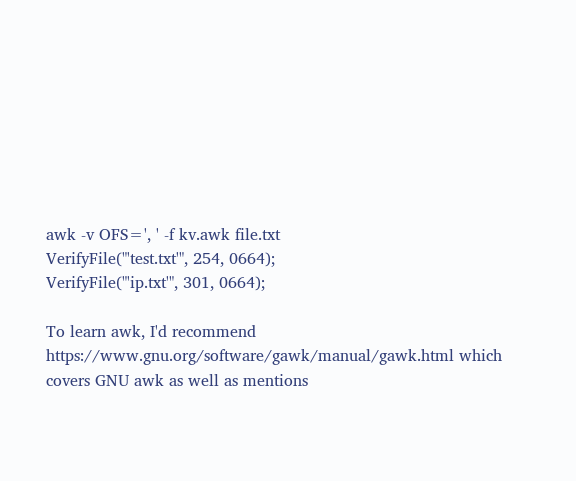awk -v OFS=', ' -f kv.awk file.txt
VerifyFile("'test.txt'", 254, 0664);
VerifyFile("'ip.txt'", 301, 0664);

To learn awk, I'd recommend https://www.gnu.org/software/gawk/manual/gawk.html which covers GNU awk as well as mentions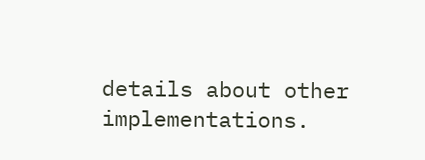details about other implementations.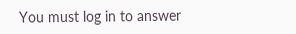You must log in to answer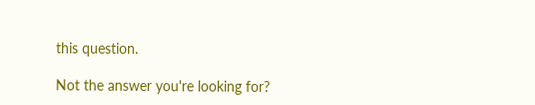this question.

Not the answer you're looking for?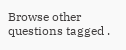Browse other questions tagged .